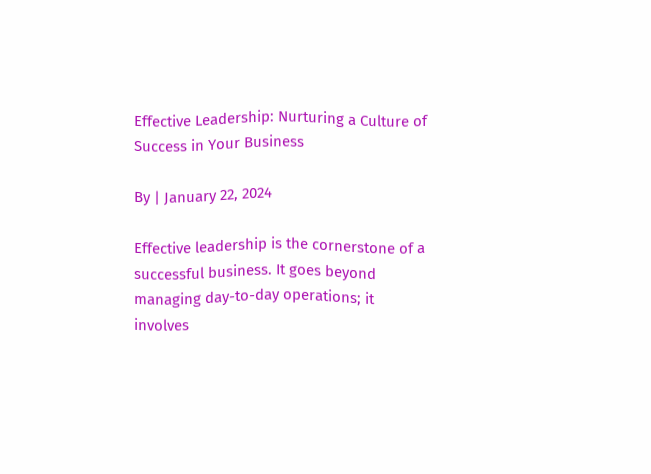Effective Leadership: Nurturing a Culture of Success in Your Business

By | January 22, 2024

Effective leadership is the cornerstone of a successful business. It goes beyond managing day-to-day operations; it involves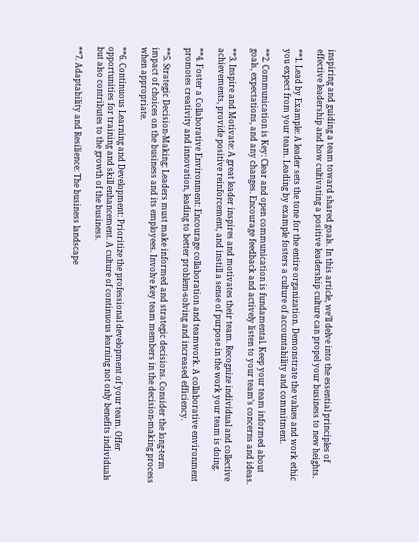inspiring and guiding a team toward shared goals. In this article, we’ll delve into the essential principles of effective leadership and how cultivating a positive leadership culture can propel your business to new heights.

**1. Lead by Example: A leader sets the tone for the entire organization. Demonstrate the values and work ethic you expect from your team. Leading by example fosters a culture of accountability and commitment.

**2. Communication is Key: Clear and open communication is fundamental. Keep your team informed about goals, expectations, and any changes. Encourage feedback and actively listen to your team’s concerns and ideas.

**3. Inspire and Motivate: A great leader inspires and motivates their team. Recognize individual and collective achievements, provide positive reinforcement, and instill a sense of purpose in the work your team is doing.

**4. Foster a Collaborative Environment: Encourage collaboration and teamwork. A collaborative environment promotes creativity and innovation, leading to better problem-solving and increased efficiency.

**5. Strategic Decision-Making: Leaders must make informed and strategic decisions. Consider the long-term impact of choices on the business and its employees. Involve key team members in the decision-making process when appropriate.

**6. Continuous Learning and Development: Prioritize the professional development of your team. Offer opportunities for training and skill enhancement. A culture of continuous learning not only benefits individuals but also contributes to the growth of the business.

**7. Adaptability and Resilience: The business landscape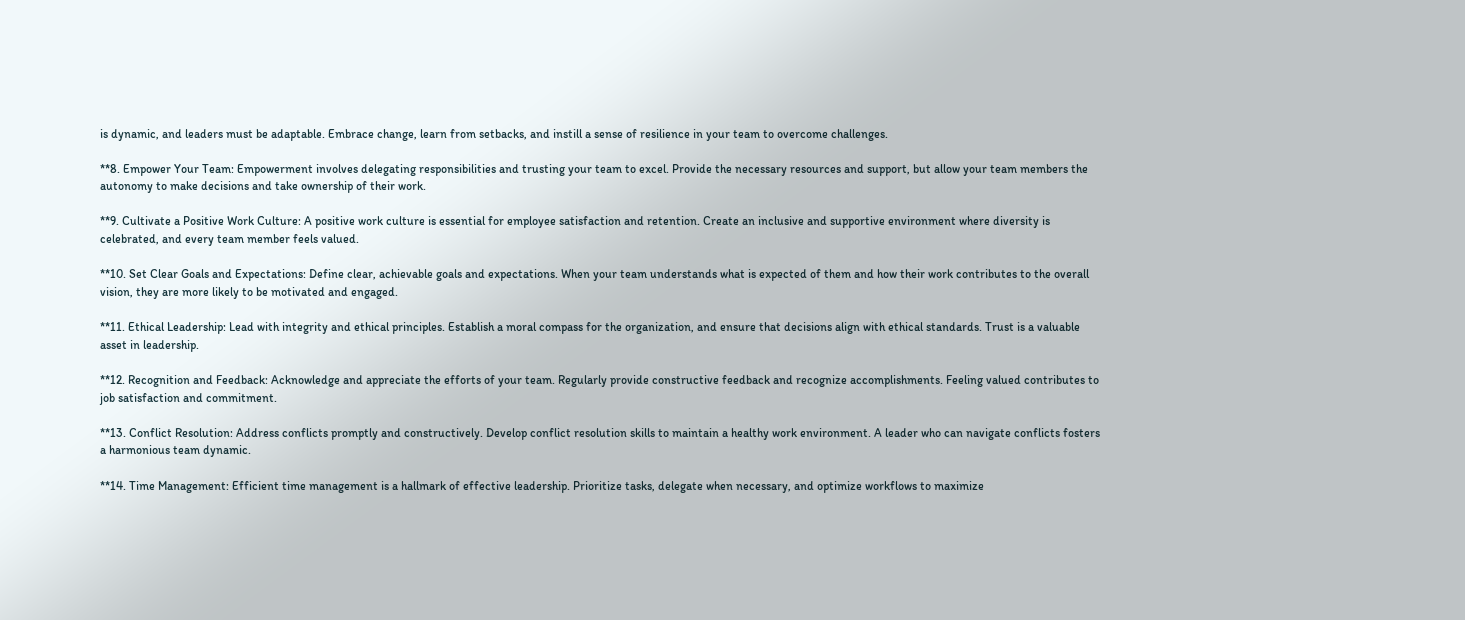is dynamic, and leaders must be adaptable. Embrace change, learn from setbacks, and instill a sense of resilience in your team to overcome challenges.

**8. Empower Your Team: Empowerment involves delegating responsibilities and trusting your team to excel. Provide the necessary resources and support, but allow your team members the autonomy to make decisions and take ownership of their work.

**9. Cultivate a Positive Work Culture: A positive work culture is essential for employee satisfaction and retention. Create an inclusive and supportive environment where diversity is celebrated, and every team member feels valued.

**10. Set Clear Goals and Expectations: Define clear, achievable goals and expectations. When your team understands what is expected of them and how their work contributes to the overall vision, they are more likely to be motivated and engaged.

**11. Ethical Leadership: Lead with integrity and ethical principles. Establish a moral compass for the organization, and ensure that decisions align with ethical standards. Trust is a valuable asset in leadership.

**12. Recognition and Feedback: Acknowledge and appreciate the efforts of your team. Regularly provide constructive feedback and recognize accomplishments. Feeling valued contributes to job satisfaction and commitment.

**13. Conflict Resolution: Address conflicts promptly and constructively. Develop conflict resolution skills to maintain a healthy work environment. A leader who can navigate conflicts fosters a harmonious team dynamic.

**14. Time Management: Efficient time management is a hallmark of effective leadership. Prioritize tasks, delegate when necessary, and optimize workflows to maximize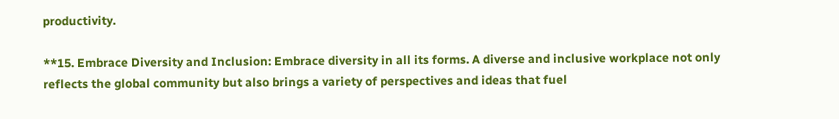productivity.

**15. Embrace Diversity and Inclusion: Embrace diversity in all its forms. A diverse and inclusive workplace not only reflects the global community but also brings a variety of perspectives and ideas that fuel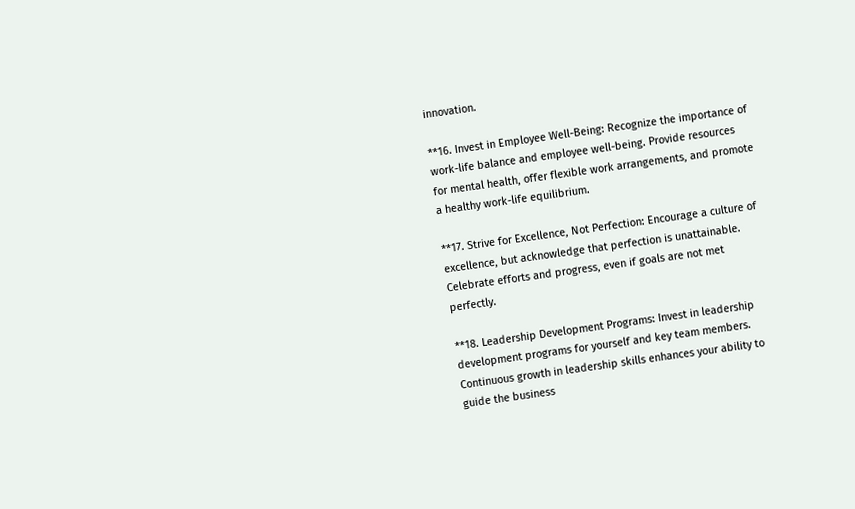innovation.

**16. Invest in Employee Well-Being: Recognize the importance of work-life balance and employee well-being. Provide resources for mental health, offer flexible work arrangements, and promote a healthy work-life equilibrium.

**17. Strive for Excellence, Not Perfection: Encourage a culture of excellence, but acknowledge that perfection is unattainable. Celebrate efforts and progress, even if goals are not met perfectly.

**18. Leadership Development Programs: Invest in leadership development programs for yourself and key team members. Continuous growth in leadership skills enhances your ability to guide the business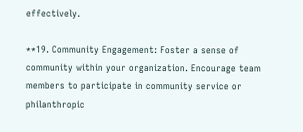effectively.

**19. Community Engagement: Foster a sense of community within your organization. Encourage team members to participate in community service or philanthropic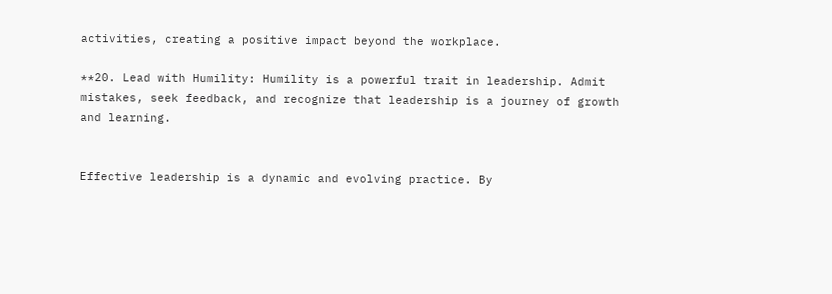activities, creating a positive impact beyond the workplace.

**20. Lead with Humility: Humility is a powerful trait in leadership. Admit mistakes, seek feedback, and recognize that leadership is a journey of growth and learning.


Effective leadership is a dynamic and evolving practice. By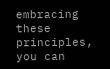embracing these principles, you can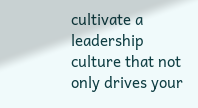cultivate a leadership culture that not only drives your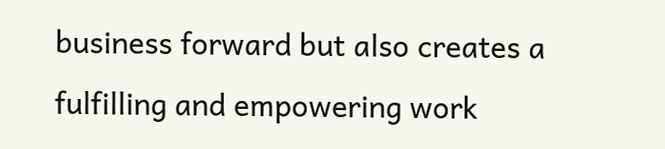business forward but also creates a fulfilling and empowering work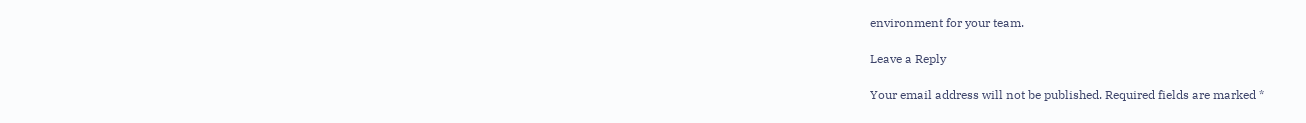environment for your team.

Leave a Reply

Your email address will not be published. Required fields are marked *